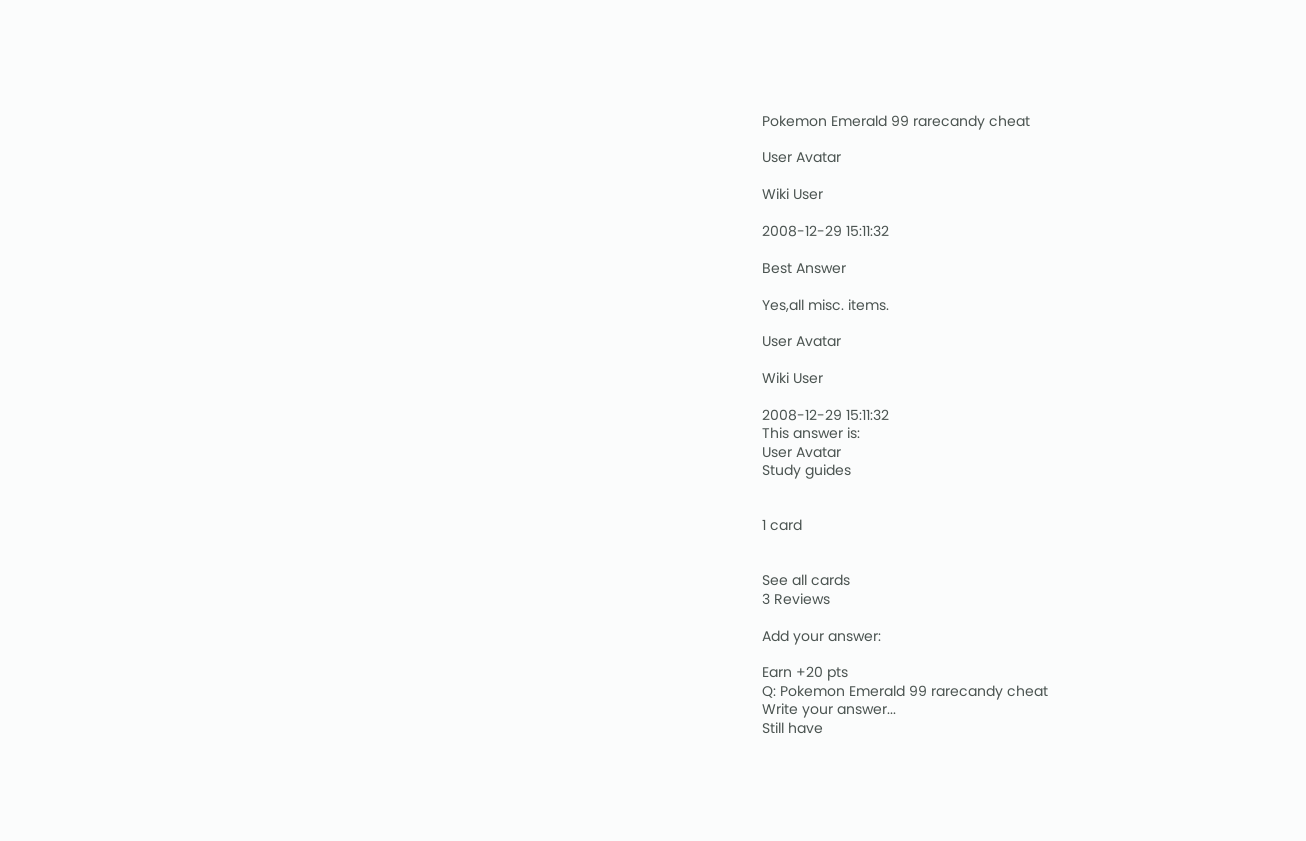Pokemon Emerald 99 rarecandy cheat

User Avatar

Wiki User

2008-12-29 15:11:32

Best Answer

Yes,all misc. items.

User Avatar

Wiki User

2008-12-29 15:11:32
This answer is:
User Avatar
Study guides


1 card


See all cards
3 Reviews

Add your answer:

Earn +20 pts
Q: Pokemon Emerald 99 rarecandy cheat
Write your answer...
Still have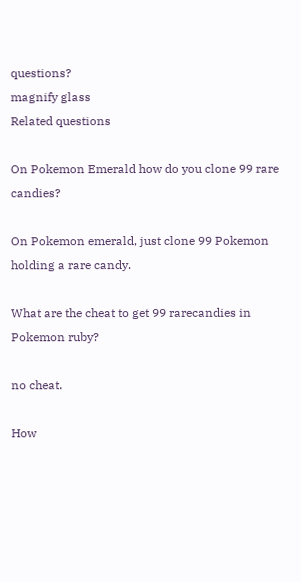questions?
magnify glass
Related questions

On Pokemon Emerald how do you clone 99 rare candies?

On Pokemon emerald, just clone 99 Pokemon holding a rare candy.

What are the cheat to get 99 rarecandies in Pokemon ruby?

no cheat.

How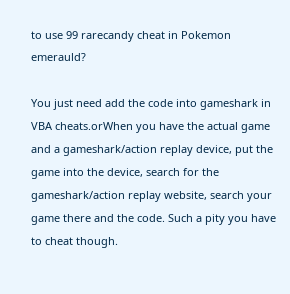to use 99 rarecandy cheat in Pokemon emerauld?

You just need add the code into gameshark in VBA cheats.orWhen you have the actual game and a gameshark/action replay device, put the game into the device, search for the gameshark/action replay website, search your game there and the code. Such a pity you have to cheat though.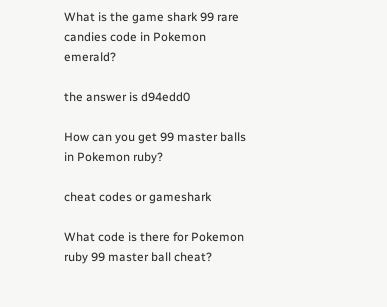What is the game shark 99 rare candies code in Pokemon emerald?

the answer is d94edd0

How can you get 99 master balls in Pokemon ruby?

cheat codes or gameshark

What code is there for Pokemon ruby 99 master ball cheat?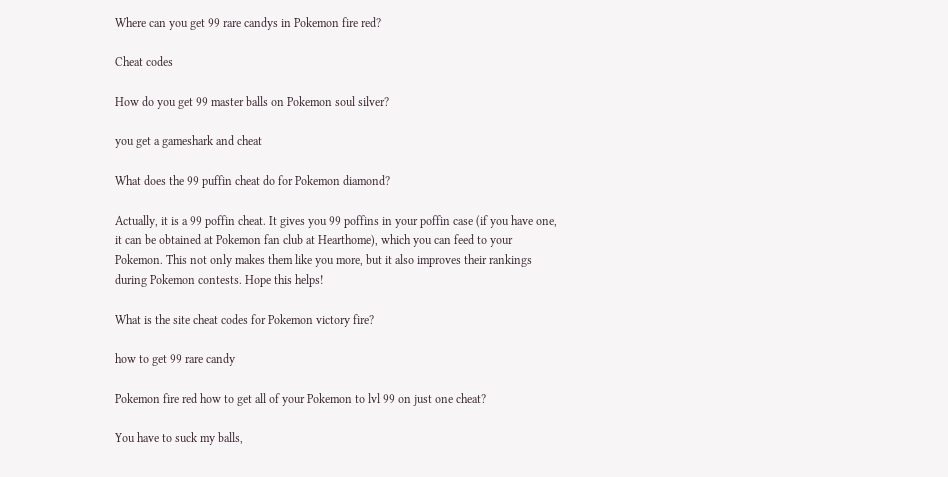Where can you get 99 rare candys in Pokemon fire red?

Cheat codes

How do you get 99 master balls on Pokemon soul silver?

you get a gameshark and cheat

What does the 99 puffin cheat do for Pokemon diamond?

Actually, it is a 99 poffin cheat. It gives you 99 poffins in your poffin case (if you have one, it can be obtained at Pokemon fan club at Hearthome), which you can feed to your Pokemon. This not only makes them like you more, but it also improves their rankings during Pokemon contests. Hope this helps!

What is the site cheat codes for Pokemon victory fire?

how to get 99 rare candy

Pokemon fire red how to get all of your Pokemon to lvl 99 on just one cheat?

You have to suck my balls,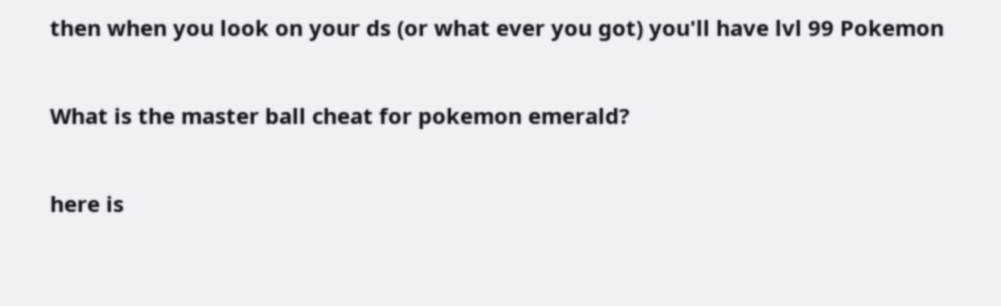then when you look on your ds (or what ever you got) you'll have lvl 99 Pokemon

What is the master ball cheat for pokemon emerald?

here is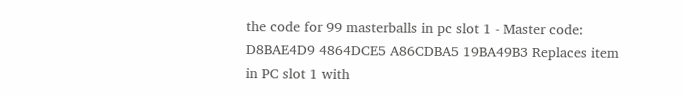the code for 99 masterballs in pc slot 1 - Master code: D8BAE4D9 4864DCE5 A86CDBA5 19BA49B3 Replaces item in PC slot 1 with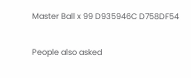Master Ball x 99 D935946C D758DF54

People also asked